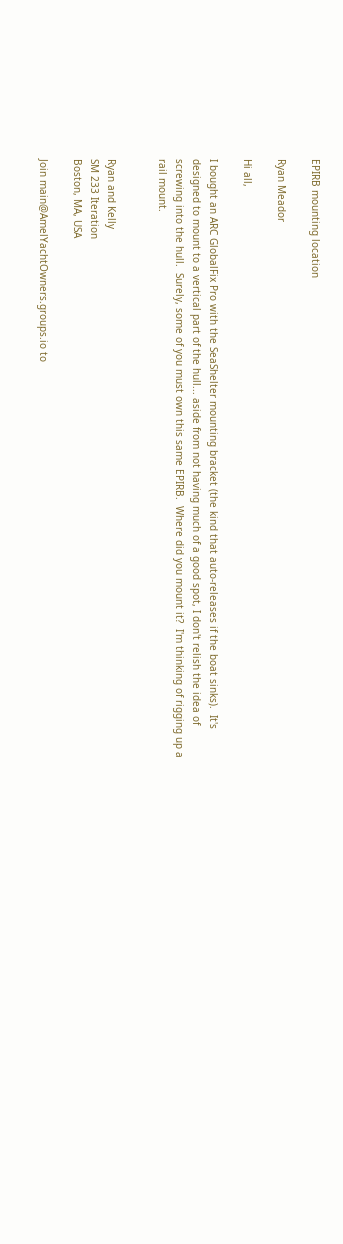EPIRB mounting location

Ryan Meador

Hi all,

I bought an ARC GlobalFix Pro with the SeaShelter mounting bracket (the kind that auto-releases if the boat sinks).  It's designed to mount to a vertical part of the hull... aside from not having much of a good spot, I don't relish the idea of screwing into the hull.  Surely, some of you must own this same EPIRB.  Where did you mount it?  I'm thinking of rigging up a rail mount.


Ryan and Kelly
SM 233 Iteration
Boston, MA, USA

Join main@AmelYachtOwners.groups.io to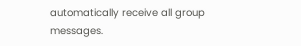automatically receive all group messages.